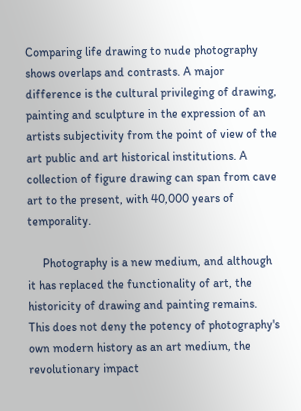Comparing life drawing to nude photography shows overlaps and contrasts. A major difference is the cultural privileging of drawing, painting and sculpture in the expression of an artists subjectivity from the point of view of the art public and art historical institutions. A collection of figure drawing can span from cave art to the present, with 40,000 years of temporality.

     Photography is a new medium, and although it has replaced the functionality of art, the historicity of drawing and painting remains. This does not deny the potency of photography's own modern history as an art medium, the revolutionary impact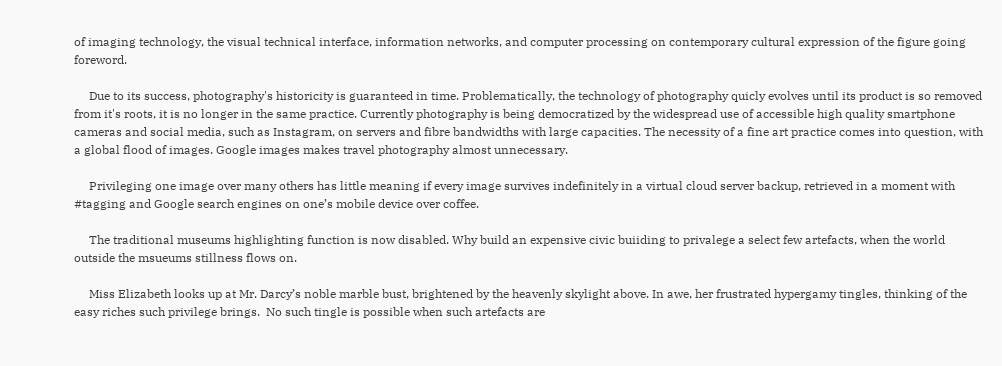of imaging technology, the visual technical interface, information networks, and computer processing on contemporary cultural expression of the figure going foreword.

     Due to its success, photography's historicity is guaranteed in time. Problematically, the technology of photography quicly evolves until its product is so removed from it's roots, it is no longer in the same practice. Currently photography is being democratized by the widespread use of accessible high quality smartphone cameras and social media, such as Instagram, on servers and fibre bandwidths with large capacities. The necessity of a fine art practice comes into question, with a global flood of images. Google images makes travel photography almost unnecessary.

     Privileging one image over many others has little meaning if every image survives indefinitely in a virtual cloud server backup, retrieved in a moment with #tagging and Google search engines on one’s mobile device over coffee.

     The traditional museums highlighting function is now disabled. Why build an expensive civic buiiding to privalege a select few artefacts, when the world outside the msueums stillness flows on.

     Miss Elizabeth looks up at Mr. Darcy’s noble marble bust, brightened by the heavenly skylight above. In awe, her frustrated hypergamy tingles, thinking of the easy riches such privilege brings.  No such tingle is possible when such artefacts are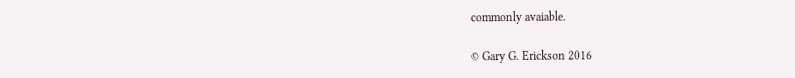commonly avaiable.

© Gary G. Erickson 2016